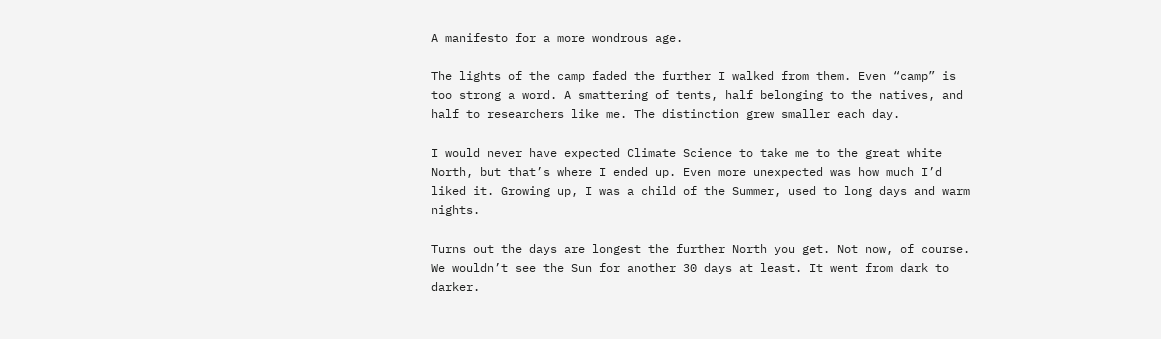A manifesto for a more wondrous age.

The lights of the camp faded the further I walked from them. Even “camp” is too strong a word. A smattering of tents, half belonging to the natives, and half to researchers like me. The distinction grew smaller each day.

I would never have expected Climate Science to take me to the great white North, but that’s where I ended up. Even more unexpected was how much I’d liked it. Growing up, I was a child of the Summer, used to long days and warm nights.

Turns out the days are longest the further North you get. Not now, of course. We wouldn’t see the Sun for another 30 days at least. It went from dark to darker.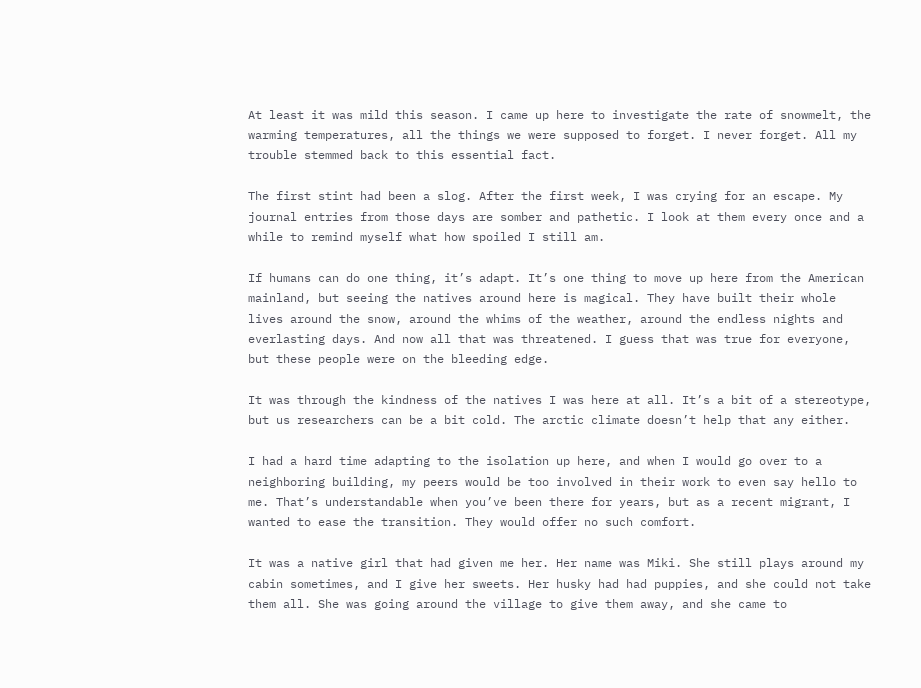At least it was mild this season. I came up here to investigate the rate of snowmelt, the warming temperatures, all the things we were supposed to forget. I never forget. All my trouble stemmed back to this essential fact.

The first stint had been a slog. After the first week, I was crying for an escape. My journal entries from those days are somber and pathetic. I look at them every once and a while to remind myself what how spoiled I still am.

If humans can do one thing, it’s adapt. It’s one thing to move up here from the American mainland, but seeing the natives around here is magical. They have built their whole lives around the snow, around the whims of the weather, around the endless nights and everlasting days. And now all that was threatened. I guess that was true for everyone, but these people were on the bleeding edge.

It was through the kindness of the natives I was here at all. It’s a bit of a stereotype, but us researchers can be a bit cold. The arctic climate doesn’t help that any either.

I had a hard time adapting to the isolation up here, and when I would go over to a neighboring building, my peers would be too involved in their work to even say hello to me. That’s understandable when you’ve been there for years, but as a recent migrant, I wanted to ease the transition. They would offer no such comfort.

It was a native girl that had given me her. Her name was Miki. She still plays around my cabin sometimes, and I give her sweets. Her husky had had puppies, and she could not take them all. She was going around the village to give them away, and she came to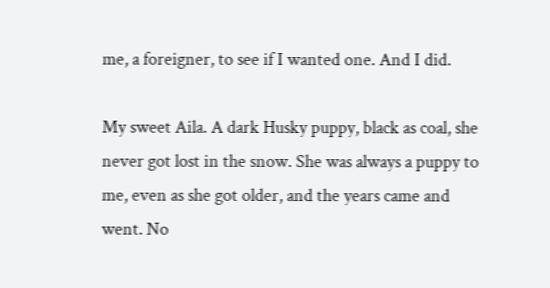me, a foreigner, to see if I wanted one. And I did.

My sweet Aila. A dark Husky puppy, black as coal, she never got lost in the snow. She was always a puppy to me, even as she got older, and the years came and went. No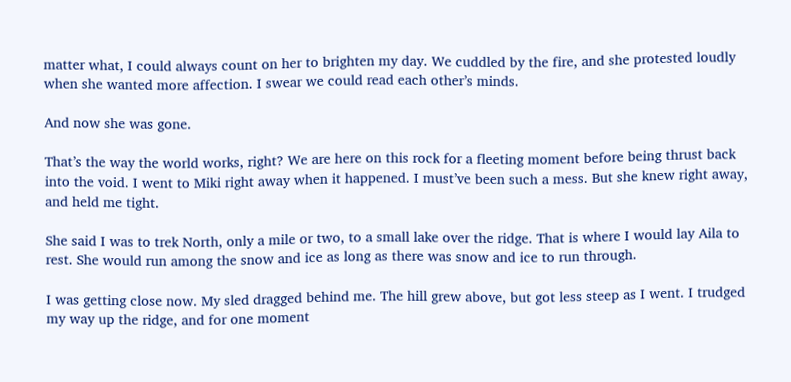matter what, I could always count on her to brighten my day. We cuddled by the fire, and she protested loudly when she wanted more affection. I swear we could read each other’s minds.

And now she was gone.

That’s the way the world works, right? We are here on this rock for a fleeting moment before being thrust back into the void. I went to Miki right away when it happened. I must’ve been such a mess. But she knew right away, and held me tight.

She said I was to trek North, only a mile or two, to a small lake over the ridge. That is where I would lay Aila to rest. She would run among the snow and ice as long as there was snow and ice to run through.

I was getting close now. My sled dragged behind me. The hill grew above, but got less steep as I went. I trudged my way up the ridge, and for one moment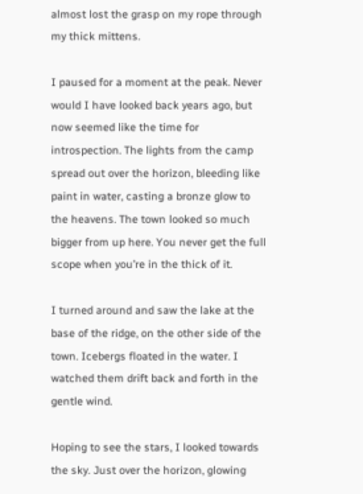almost lost the grasp on my rope through my thick mittens.

I paused for a moment at the peak. Never would I have looked back years ago, but now seemed like the time for introspection. The lights from the camp spread out over the horizon, bleeding like paint in water, casting a bronze glow to the heavens. The town looked so much bigger from up here. You never get the full scope when you’re in the thick of it.

I turned around and saw the lake at the base of the ridge, on the other side of the town. Icebergs floated in the water. I watched them drift back and forth in the gentle wind.

Hoping to see the stars, I looked towards the sky. Just over the horizon, glowing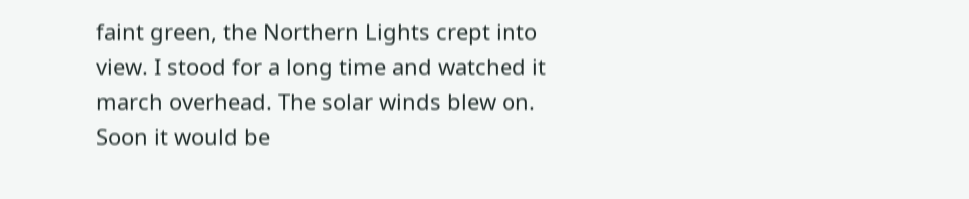faint green, the Northern Lights crept into view. I stood for a long time and watched it march overhead. The solar winds blew on. Soon it would be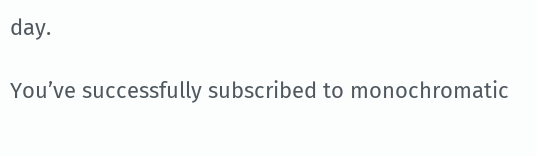day.

You’ve successfully subscribed to monochromatic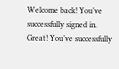Welcome back! You’ve successfully signed in.
Great! You’ve successfully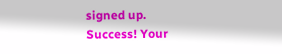signed up.
Success! Your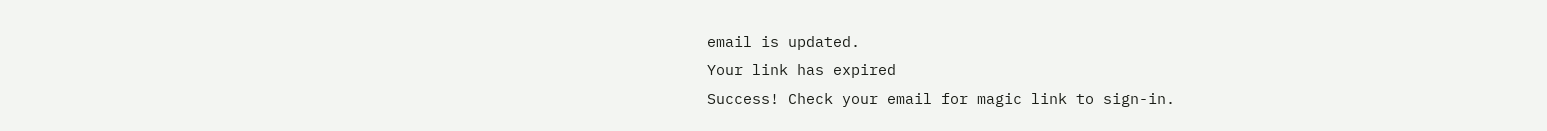email is updated.
Your link has expired
Success! Check your email for magic link to sign-in.